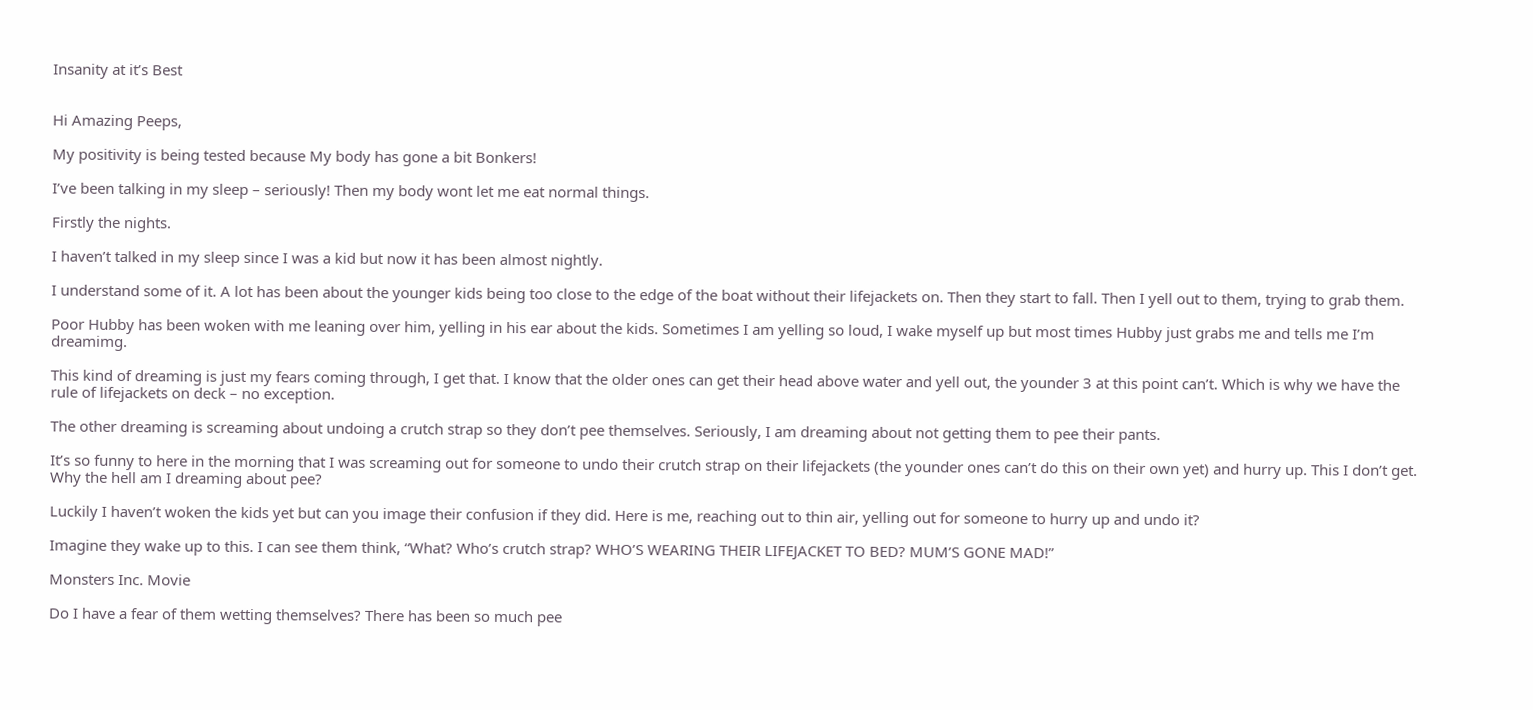Insanity at it’s Best


Hi Amazing Peeps,

My positivity is being tested because My body has gone a bit Bonkers!

I’ve been talking in my sleep – seriously! Then my body wont let me eat normal things.

Firstly the nights.

I haven’t talked in my sleep since I was a kid but now it has been almost nightly.

I understand some of it. A lot has been about the younger kids being too close to the edge of the boat without their lifejackets on. Then they start to fall. Then I yell out to them, trying to grab them.

Poor Hubby has been woken with me leaning over him, yelling in his ear about the kids. Sometimes I am yelling so loud, I wake myself up but most times Hubby just grabs me and tells me I’m dreamimg.

This kind of dreaming is just my fears coming through, I get that. I know that the older ones can get their head above water and yell out, the younder 3 at this point can’t. Which is why we have the rule of lifejackets on deck – no exception.

The other dreaming is screaming about undoing a crutch strap so they don’t pee themselves. Seriously, I am dreaming about not getting them to pee their pants.

It’s so funny to here in the morning that I was screaming out for someone to undo their crutch strap on their lifejackets (the younder ones can’t do this on their own yet) and hurry up. This I don’t get. Why the hell am I dreaming about pee?

Luckily I haven’t woken the kids yet but can you image their confusion if they did. Here is me, reaching out to thin air, yelling out for someone to hurry up and undo it?

Imagine they wake up to this. I can see them think, “What? Who’s crutch strap? WHO’S WEARING THEIR LIFEJACKET TO BED? MUM’S GONE MAD!”

Monsters Inc. Movie

Do I have a fear of them wetting themselves? There has been so much pee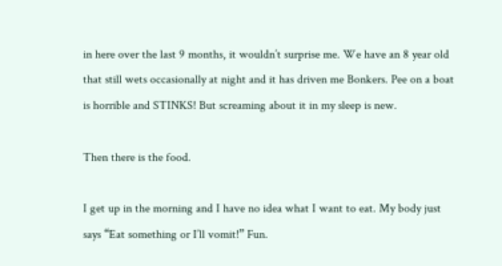in here over the last 9 months, it wouldn’t surprise me. We have an 8 year old that still wets occasionally at night and it has driven me Bonkers. Pee on a boat is horrible and STINKS! But screaming about it in my sleep is new.

Then there is the food.

I get up in the morning and I have no idea what I want to eat. My body just says “Eat something or I’ll vomit!” Fun.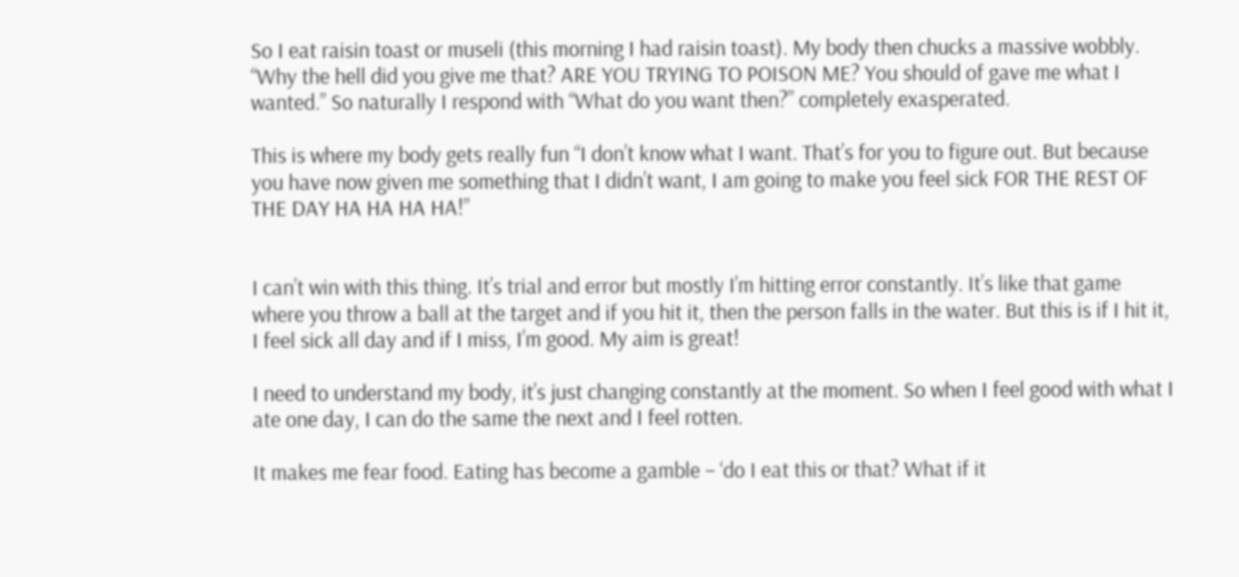So I eat raisin toast or museli (this morning I had raisin toast). My body then chucks a massive wobbly. “Why the hell did you give me that? ARE YOU TRYING TO POISON ME? You should of gave me what I wanted.” So naturally I respond with “What do you want then?” completely exasperated.

This is where my body gets really fun “I don’t know what I want. That’s for you to figure out. But because you have now given me something that I didn’t want, I am going to make you feel sick FOR THE REST OF THE DAY HA HA HA HA!”


I can’t win with this thing. It’s trial and error but mostly I’m hitting error constantly. It’s like that game where you throw a ball at the target and if you hit it, then the person falls in the water. But this is if I hit it, I feel sick all day and if I miss, I’m good. My aim is great!

I need to understand my body, it’s just changing constantly at the moment. So when I feel good with what I ate one day, I can do the same the next and I feel rotten.

It makes me fear food. Eating has become a gamble – ‘do I eat this or that? What if it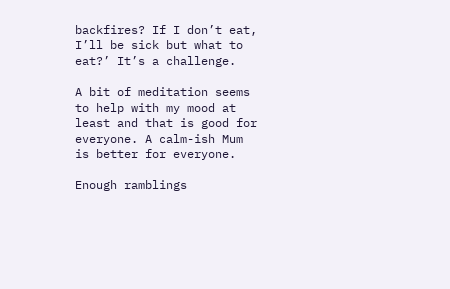backfires? If I don’t eat, I’ll be sick but what to eat?’ It’s a challenge.

A bit of meditation seems to help with my mood at least and that is good for everyone. A calm-ish Mum is better for everyone.

Enough ramblings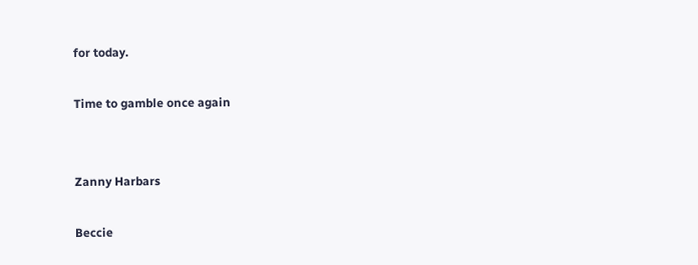for today.

Time to gamble once again


Zanny Harbars

Beccie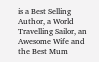is a Best Selling Author, a World Travelling Sailor, an Awesome Wife and the Best Mum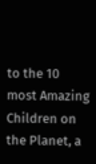to the 10 most Amazing Children on the Planet, a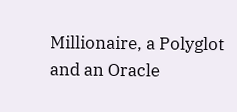Millionaire, a Polyglot and an Oracle